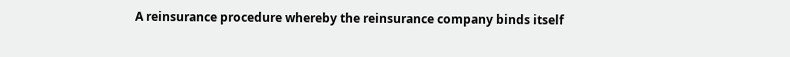A reinsurance procedure whereby the reinsurance company binds itself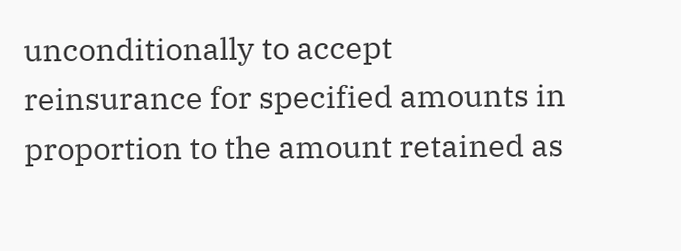unconditionally to accept reinsurance for specified amounts in proportion to the amount retained as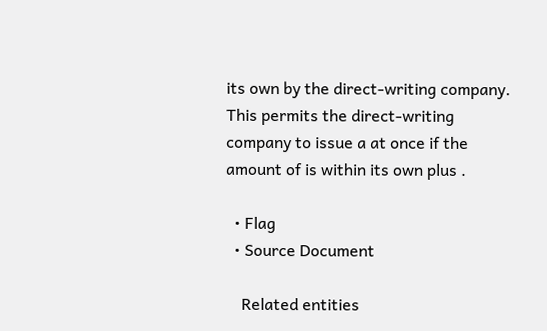its own by the direct-writing company. This permits the direct-writing company to issue a at once if the amount of is within its own plus .

  • Flag
  • Source Document

    Related entities